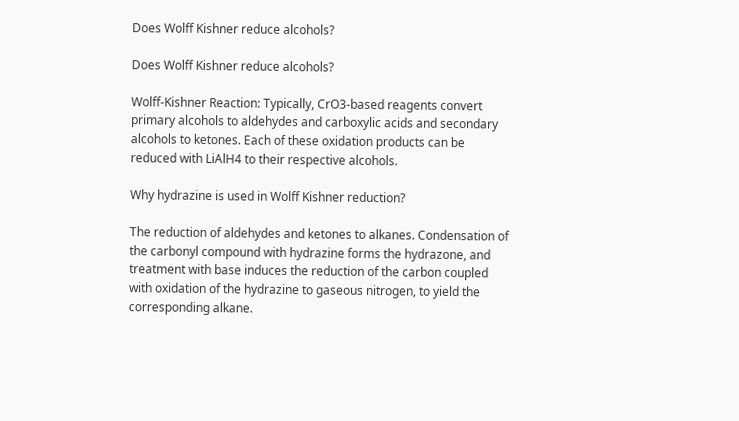Does Wolff Kishner reduce alcohols?

Does Wolff Kishner reduce alcohols?

Wolff-Kishner Reaction: Typically, CrO3-based reagents convert primary alcohols to aldehydes and carboxylic acids and secondary alcohols to ketones. Each of these oxidation products can be reduced with LiAlH4 to their respective alcohols.

Why hydrazine is used in Wolff Kishner reduction?

The reduction of aldehydes and ketones to alkanes. Condensation of the carbonyl compound with hydrazine forms the hydrazone, and treatment with base induces the reduction of the carbon coupled with oxidation of the hydrazine to gaseous nitrogen, to yield the corresponding alkane.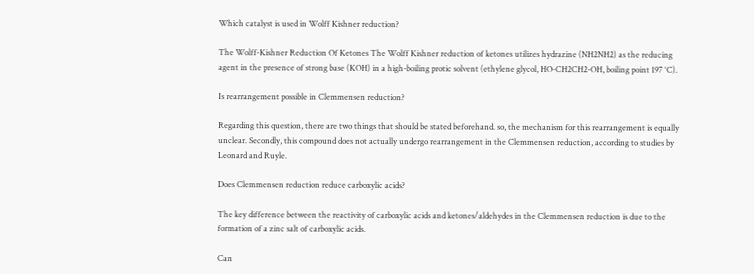Which catalyst is used in Wolff Kishner reduction?

The Wolff-Kishner Reduction Of Ketones The Wolff Kishner reduction of ketones utilizes hydrazine (NH2NH2) as the reducing agent in the presence of strong base (KOH) in a high-boiling protic solvent (ethylene glycol, HO-CH2CH2-OH, boiling point 197 °C).

Is rearrangement possible in Clemmensen reduction?

Regarding this question, there are two things that should be stated beforehand. so, the mechanism for this rearrangement is equally unclear. Secondly, this compound does not actually undergo rearrangement in the Clemmensen reduction, according to studies by Leonard and Ruyle.

Does Clemmensen reduction reduce carboxylic acids?

The key difference between the reactivity of carboxylic acids and ketones/aldehydes in the Clemmensen reduction is due to the formation of a zinc salt of carboxylic acids.

Can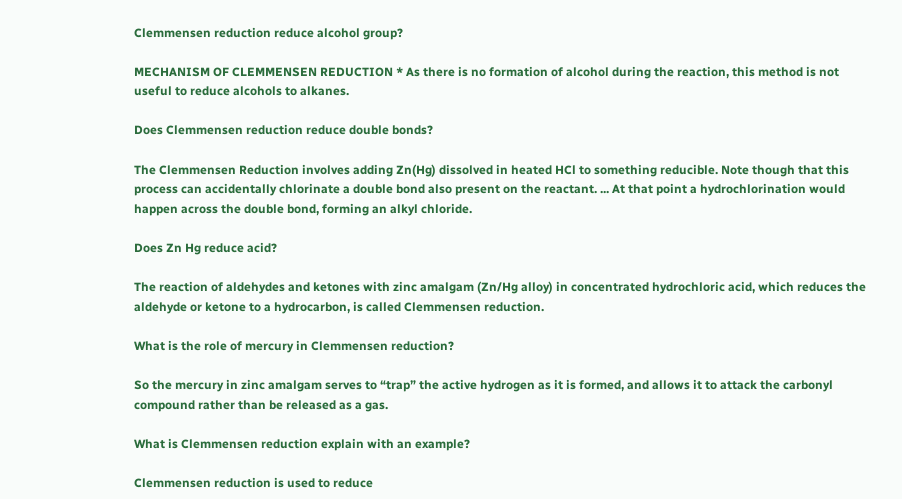Clemmensen reduction reduce alcohol group?

MECHANISM OF CLEMMENSEN REDUCTION * As there is no formation of alcohol during the reaction, this method is not useful to reduce alcohols to alkanes.

Does Clemmensen reduction reduce double bonds?

The Clemmensen Reduction involves adding Zn(Hg) dissolved in heated HCl to something reducible. Note though that this process can accidentally chlorinate a double bond also present on the reactant. ... At that point a hydrochlorination would happen across the double bond, forming an alkyl chloride.

Does Zn Hg reduce acid?

The reaction of aldehydes and ketones with zinc amalgam (Zn/Hg alloy) in concentrated hydrochloric acid, which reduces the aldehyde or ketone to a hydrocarbon, is called Clemmensen reduction.

What is the role of mercury in Clemmensen reduction?

So the mercury in zinc amalgam serves to “trap” the active hydrogen as it is formed, and allows it to attack the carbonyl compound rather than be released as a gas.

What is Clemmensen reduction explain with an example?

Clemmensen reduction is used to reduce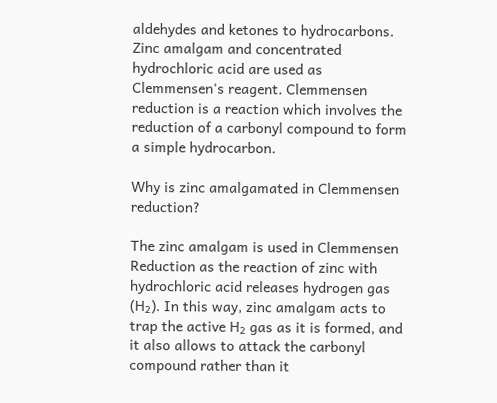aldehydes and ketones to hydrocarbons. Zinc amalgam and concentrated hydrochloric acid are used as Clemmensen's reagent. Clemmensen reduction is a reaction which involves the reduction of a carbonyl compound to form a simple hydrocarbon.

Why is zinc amalgamated in Clemmensen reduction?

The zinc amalgam is used in Clemmensen Reduction as the reaction of zinc with hydrochloric acid releases hydrogen gas (H₂). In this way, zinc amalgam acts to trap the active H₂ gas as it is formed, and it also allows to attack the carbonyl compound rather than it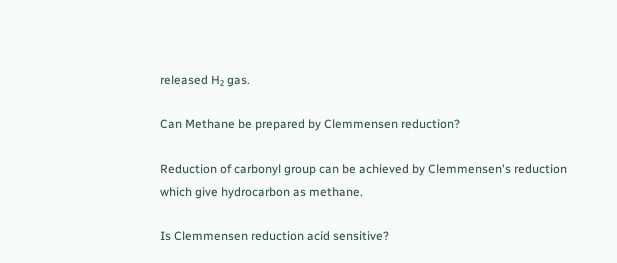released H₂ gas.

Can Methane be prepared by Clemmensen reduction?

Reduction of carbonyl group can be achieved by Clemmensen's reduction which give hydrocarbon as methane.

Is Clemmensen reduction acid sensitive?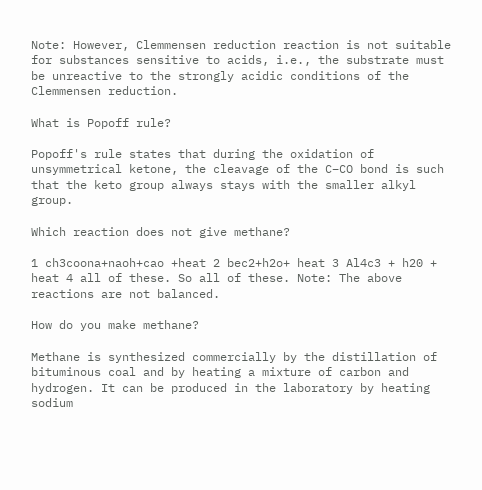Note: However, Clemmensen reduction reaction is not suitable for substances sensitive to acids, i.e., the substrate must be unreactive to the strongly acidic conditions of the Clemmensen reduction.

What is Popoff rule?

Popoff's rule states that during the oxidation of unsymmetrical ketone, the cleavage of the C−CO bond is such that the keto group always stays with the smaller alkyl group.

Which reaction does not give methane?

1 ch3coona+naoh+cao +heat 2 bec2+h2o+ heat 3 Al4c3 + h20 + heat 4 all of these. So all of these. Note: The above reactions are not balanced.

How do you make methane?

Methane is synthesized commercially by the distillation of bituminous coal and by heating a mixture of carbon and hydrogen. It can be produced in the laboratory by heating sodium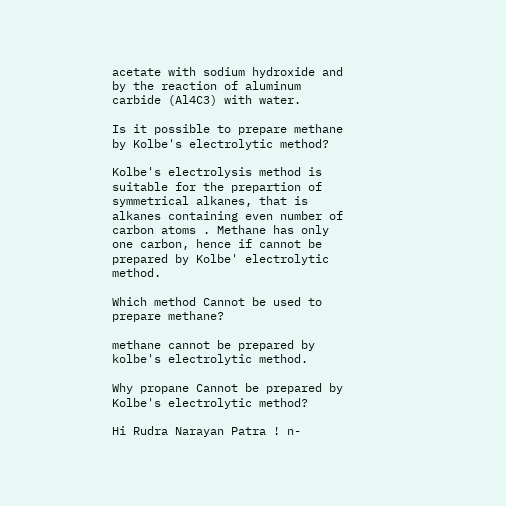acetate with sodium hydroxide and by the reaction of aluminum carbide (Al4C3) with water.

Is it possible to prepare methane by Kolbe's electrolytic method?

Kolbe's electrolysis method is suitable for the prepartion of symmetrical alkanes, that is alkanes containing even number of carbon atoms . Methane has only one carbon, hence if cannot be prepared by Kolbe' electrolytic method.

Which method Cannot be used to prepare methane?

methane cannot be prepared by kolbe's electrolytic method.

Why propane Cannot be prepared by Kolbe's electrolytic method?

Hi Rudra Narayan Patra ! n-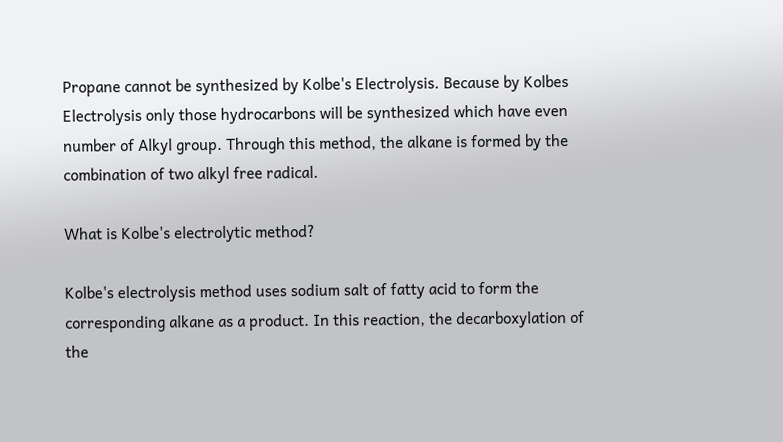Propane cannot be synthesized by Kolbe's Electrolysis. Because by Kolbes Electrolysis only those hydrocarbons will be synthesized which have even number of Alkyl group. Through this method, the alkane is formed by the combination of two alkyl free radical.

What is Kolbe's electrolytic method?

Kolbe's electrolysis method uses sodium salt of fatty acid to form the corresponding alkane as a product. In this reaction, the decarboxylation of the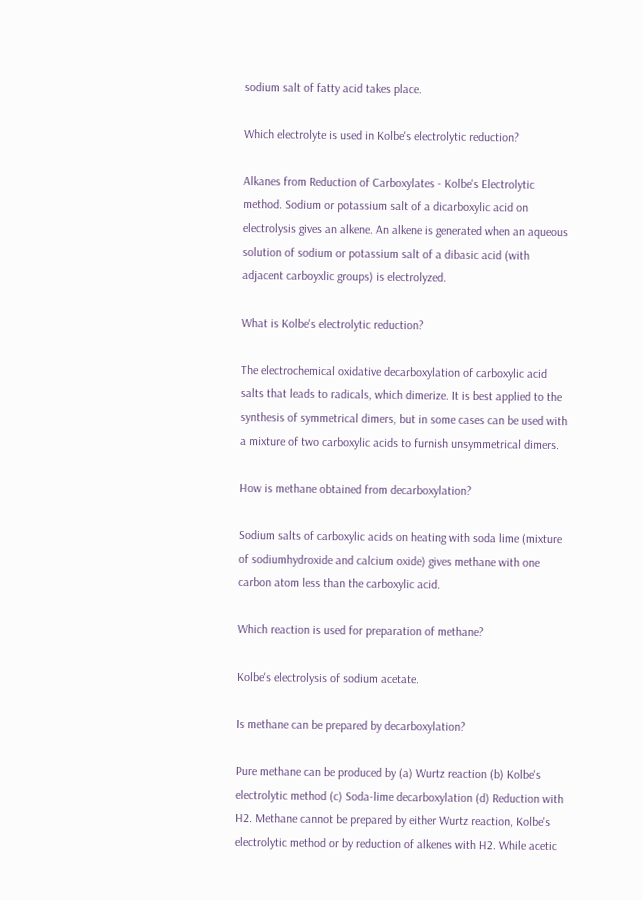sodium salt of fatty acid takes place.

Which electrolyte is used in Kolbe's electrolytic reduction?

Alkanes from Reduction of Carboxylates - Kolbe's Electrolytic method. Sodium or potassium salt of a dicarboxylic acid on electrolysis gives an alkene. An alkene is generated when an aqueous solution of sodium or potassium salt of a dibasic acid (with adjacent carboyxlic groups) is electrolyzed.

What is Kolbe's electrolytic reduction?

The electrochemical oxidative decarboxylation of carboxylic acid salts that leads to radicals, which dimerize. It is best applied to the synthesis of symmetrical dimers, but in some cases can be used with a mixture of two carboxylic acids to furnish unsymmetrical dimers.

How is methane obtained from decarboxylation?

Sodium salts of carboxylic acids on heating with soda lime (mixture of sodiumhydroxide and calcium oxide) gives methane with one carbon atom less than the carboxylic acid.

Which reaction is used for preparation of methane?

Kolbe's electrolysis of sodium acetate.

Is methane can be prepared by decarboxylation?

Pure methane can be produced by (a) Wurtz reaction (b) Kolbe's electrolytic method (c) Soda-lime decarboxylation (d) Reduction with H2. Methane cannot be prepared by either Wurtz reaction, Kolbe's electrolytic method or by reduction of alkenes with H2. While acetic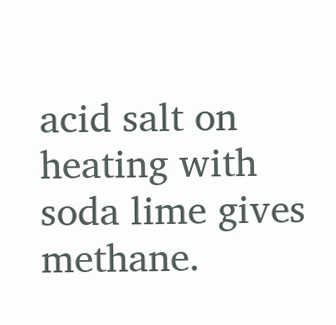acid salt on heating with soda lime gives methane.